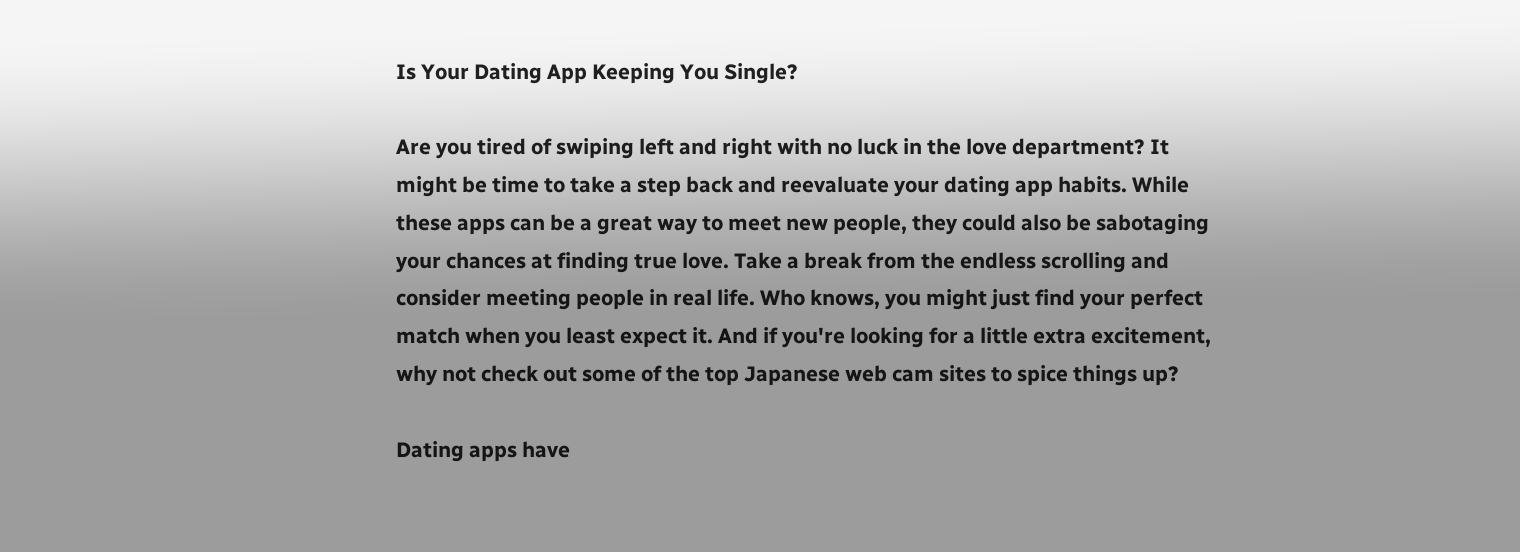Is Your Dating App Keeping You Single?

Are you tired of swiping left and right with no luck in the love department? It might be time to take a step back and reevaluate your dating app habits. While these apps can be a great way to meet new people, they could also be sabotaging your chances at finding true love. Take a break from the endless scrolling and consider meeting people in real life. Who knows, you might just find your perfect match when you least expect it. And if you're looking for a little extra excitement, why not check out some of the top Japanese web cam sites to spice things up?

Dating apps have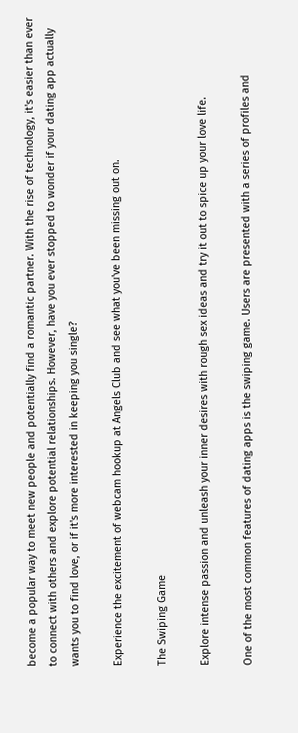become a popular way to meet new people and potentially find a romantic partner. With the rise of technology, it's easier than ever to connect with others and explore potential relationships. However, have you ever stopped to wonder if your dating app actually wants you to find love, or if it's more interested in keeping you single?

Experience the excitement of webcam hookup at Angels Club and see what you've been missing out on.

The Swiping Game

Explore intense passion and unleash your inner desires with rough sex ideas and try it out to spice up your love life.

One of the most common features of dating apps is the swiping game. Users are presented with a series of profiles and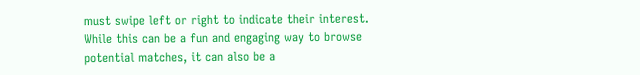must swipe left or right to indicate their interest. While this can be a fun and engaging way to browse potential matches, it can also be a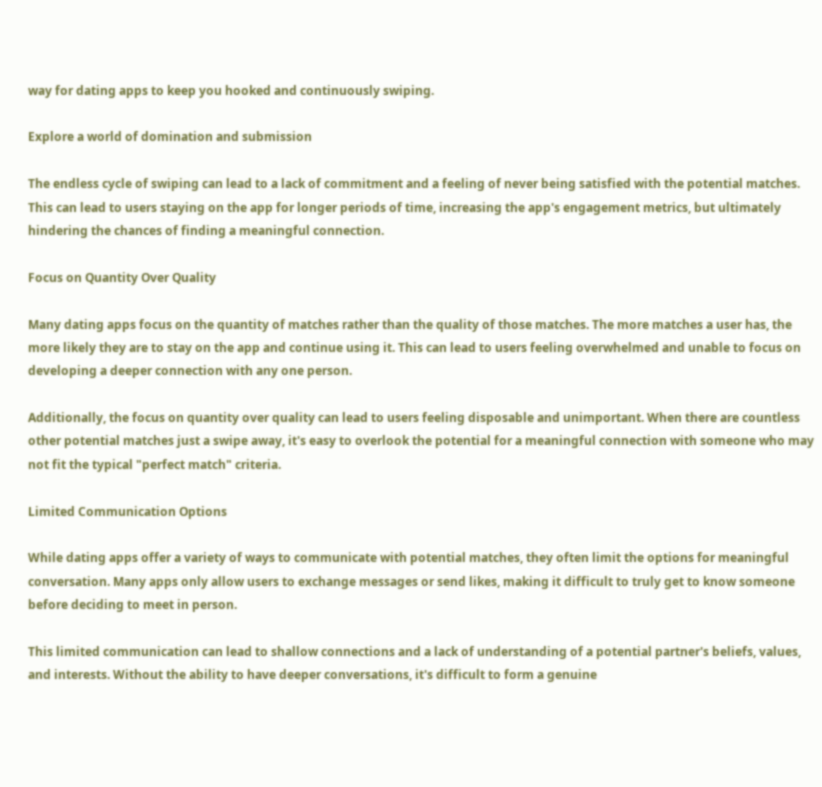way for dating apps to keep you hooked and continuously swiping.

Explore a world of domination and submission

The endless cycle of swiping can lead to a lack of commitment and a feeling of never being satisfied with the potential matches. This can lead to users staying on the app for longer periods of time, increasing the app's engagement metrics, but ultimately hindering the chances of finding a meaningful connection.

Focus on Quantity Over Quality

Many dating apps focus on the quantity of matches rather than the quality of those matches. The more matches a user has, the more likely they are to stay on the app and continue using it. This can lead to users feeling overwhelmed and unable to focus on developing a deeper connection with any one person.

Additionally, the focus on quantity over quality can lead to users feeling disposable and unimportant. When there are countless other potential matches just a swipe away, it's easy to overlook the potential for a meaningful connection with someone who may not fit the typical "perfect match" criteria.

Limited Communication Options

While dating apps offer a variety of ways to communicate with potential matches, they often limit the options for meaningful conversation. Many apps only allow users to exchange messages or send likes, making it difficult to truly get to know someone before deciding to meet in person.

This limited communication can lead to shallow connections and a lack of understanding of a potential partner's beliefs, values, and interests. Without the ability to have deeper conversations, it's difficult to form a genuine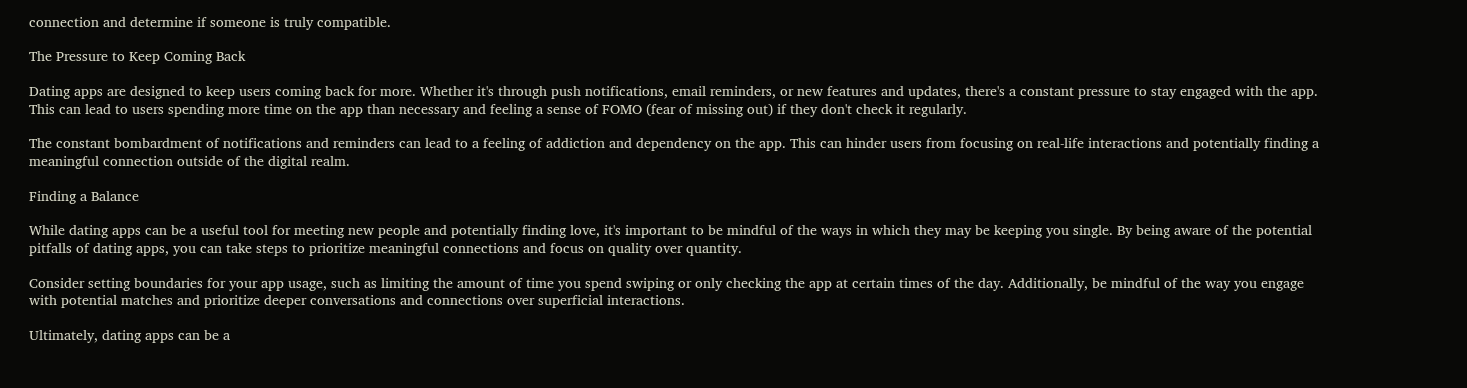connection and determine if someone is truly compatible.

The Pressure to Keep Coming Back

Dating apps are designed to keep users coming back for more. Whether it's through push notifications, email reminders, or new features and updates, there's a constant pressure to stay engaged with the app. This can lead to users spending more time on the app than necessary and feeling a sense of FOMO (fear of missing out) if they don't check it regularly.

The constant bombardment of notifications and reminders can lead to a feeling of addiction and dependency on the app. This can hinder users from focusing on real-life interactions and potentially finding a meaningful connection outside of the digital realm.

Finding a Balance

While dating apps can be a useful tool for meeting new people and potentially finding love, it's important to be mindful of the ways in which they may be keeping you single. By being aware of the potential pitfalls of dating apps, you can take steps to prioritize meaningful connections and focus on quality over quantity.

Consider setting boundaries for your app usage, such as limiting the amount of time you spend swiping or only checking the app at certain times of the day. Additionally, be mindful of the way you engage with potential matches and prioritize deeper conversations and connections over superficial interactions.

Ultimately, dating apps can be a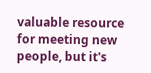valuable resource for meeting new people, but it's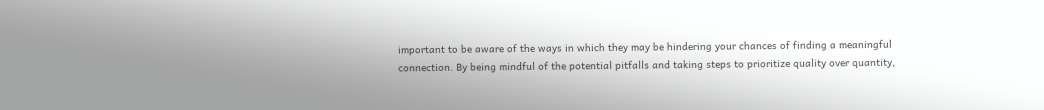important to be aware of the ways in which they may be hindering your chances of finding a meaningful connection. By being mindful of the potential pitfalls and taking steps to prioritize quality over quantity,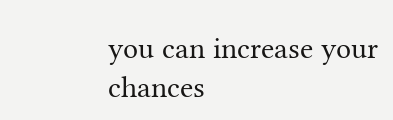you can increase your chances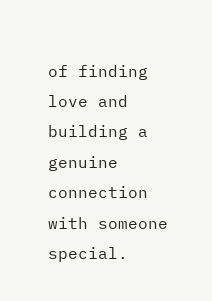of finding love and building a genuine connection with someone special.